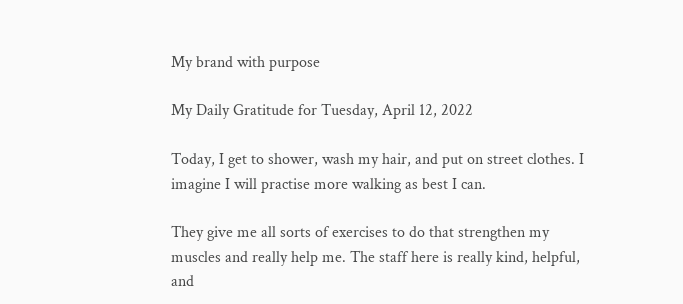My brand with purpose

My Daily Gratitude for Tuesday, April 12, 2022

Today, I get to shower, wash my hair, and put on street clothes. I imagine I will practise more walking as best I can.

They give me all sorts of exercises to do that strengthen my muscles and really help me. The staff here is really kind, helpful, and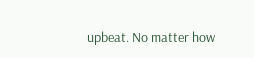upbeat. No matter how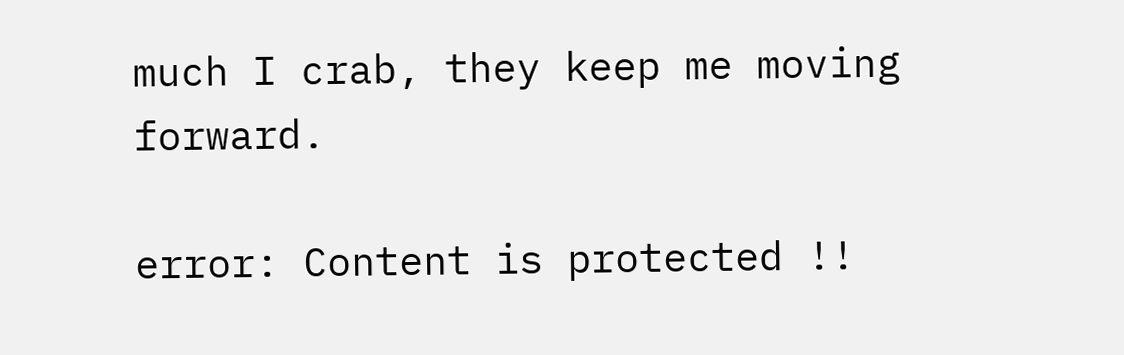much I crab, they keep me moving forward.

error: Content is protected !!